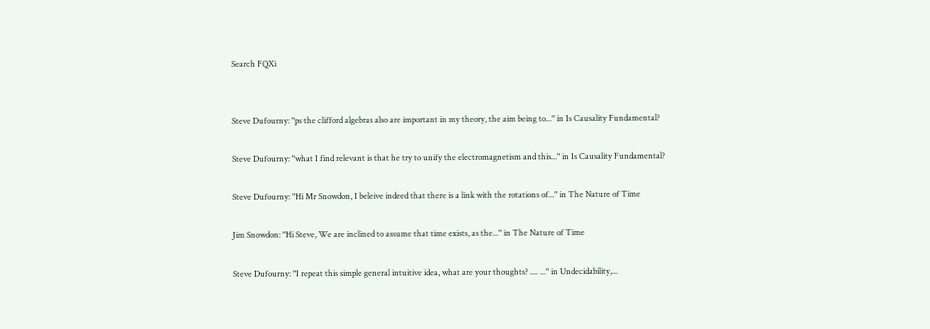Search FQXi


Steve Dufourny: "ps the clifford algebras also are important in my theory, the aim being to..." in Is Causality Fundamental?

Steve Dufourny: "what I find relevant is that he try to unify the electromagnetism and this..." in Is Causality Fundamental?

Steve Dufourny: "Hi Mr Snowdon, I beleive indeed that there is a link with the rotations of..." in The Nature of Time

Jim Snowdon: "Hi Steve, We are inclined to assume that time exists, as the..." in The Nature of Time

Steve Dufourny: "I repeat this simple general intuitive idea, what are your thoughts? .... ..." in Undecidability,...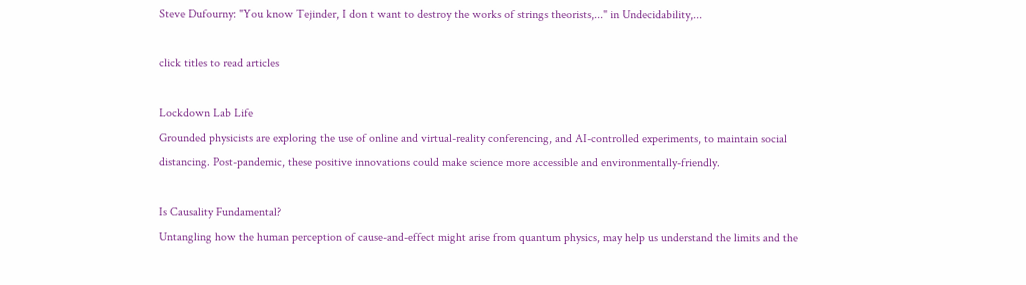Steve Dufourny: "You know Tejinder, I don t want to destroy the works of strings theorists,..." in Undecidability,...

click titles to read articles

Lockdown Lab Life
Grounded physicists are exploring the use of online and virtual-reality conferencing, and AI-controlled experiments, to maintain social distancing. Post-pandemic, these positive innovations could make science more accessible and environmentally-friendly.

Is Causality Fundamental?
Untangling how the human perception of cause-and-effect might arise from quantum physics, may help us understand the limits and the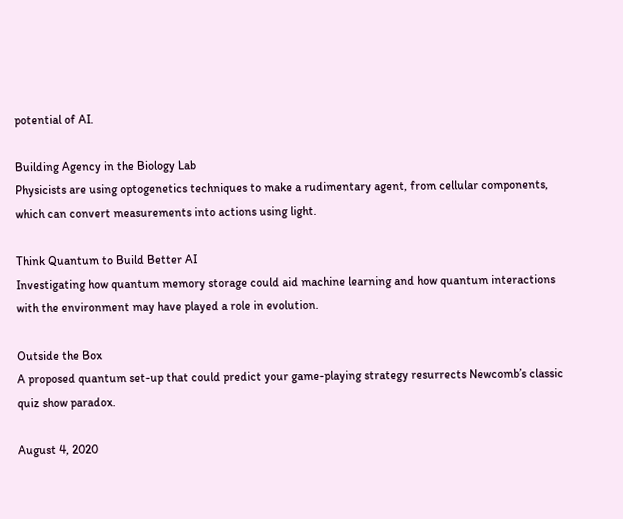potential of AI.

Building Agency in the Biology Lab
Physicists are using optogenetics techniques to make a rudimentary agent, from cellular components, which can convert measurements into actions using light.

Think Quantum to Build Better AI
Investigating how quantum memory storage could aid machine learning and how quantum interactions with the environment may have played a role in evolution.

Outside the Box
A proposed quantum set-up that could predict your game-playing strategy resurrects Newcomb’s classic quiz show paradox.

August 4, 2020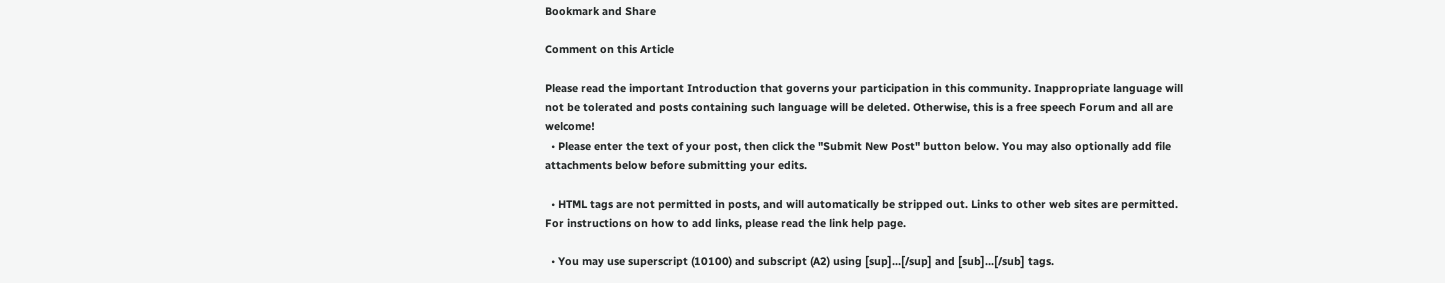Bookmark and Share

Comment on this Article

Please read the important Introduction that governs your participation in this community. Inappropriate language will not be tolerated and posts containing such language will be deleted. Otherwise, this is a free speech Forum and all are welcome!
  • Please enter the text of your post, then click the "Submit New Post" button below. You may also optionally add file attachments below before submitting your edits.

  • HTML tags are not permitted in posts, and will automatically be stripped out. Links to other web sites are permitted. For instructions on how to add links, please read the link help page.

  • You may use superscript (10100) and subscript (A2) using [sup]...[/sup] and [sub]...[/sub] tags.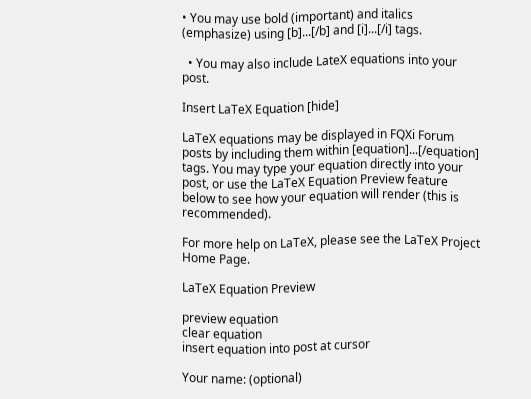• You may use bold (important) and italics (emphasize) using [b]...[/b] and [i]...[/i] tags.

  • You may also include LateX equations into your post.

Insert LaTeX Equation [hide]

LaTeX equations may be displayed in FQXi Forum posts by including them within [equation]...[/equation] tags. You may type your equation directly into your post, or use the LaTeX Equation Preview feature below to see how your equation will render (this is recommended).

For more help on LaTeX, please see the LaTeX Project Home Page.

LaTeX Equation Preview

preview equation
clear equation
insert equation into post at cursor

Your name: (optional)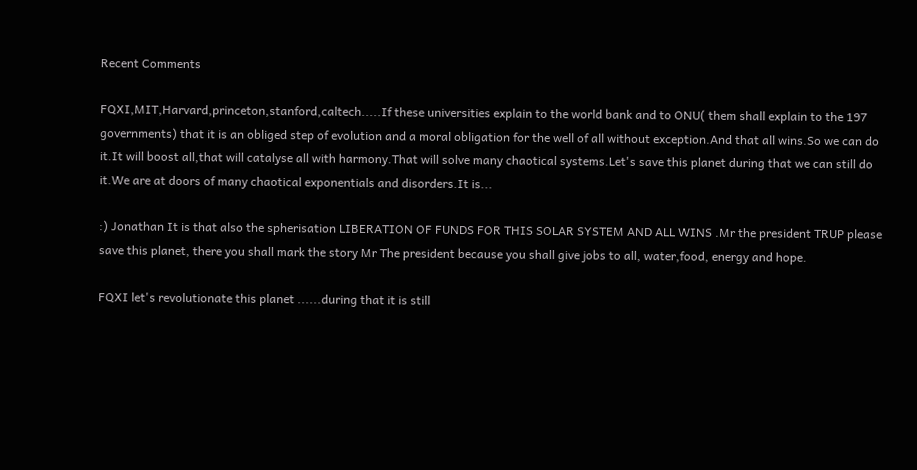Recent Comments

FQXI,MIT,Harvard,princeton,stanford,caltech.....If these universities explain to the world bank and to ONU( them shall explain to the 197 governments) that it is an obliged step of evolution and a moral obligation for the well of all without exception.And that all wins.So we can do it.It will boost all,that will catalyse all with harmony.That will solve many chaotical systems.Let's save this planet during that we can still do it.We are at doors of many chaotical exponentials and disorders.It is...

:) Jonathan It is that also the spherisation LIBERATION OF FUNDS FOR THIS SOLAR SYSTEM AND ALL WINS .Mr the president TRUP please save this planet, there you shall mark the story Mr The president because you shall give jobs to all, water,food, energy and hope.

FQXI let's revolutionate this planet ......during that it is still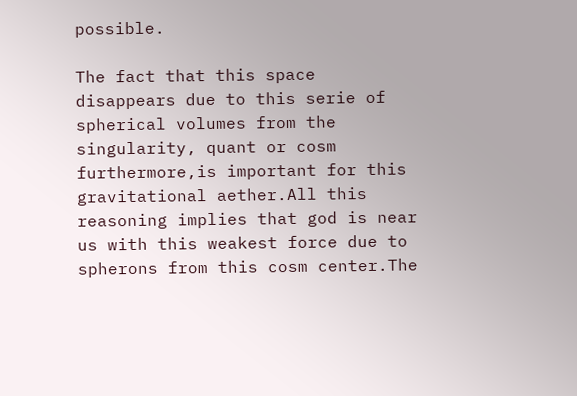possible.

The fact that this space disappears due to this serie of spherical volumes from the singularity, quant or cosm furthermore,is important for this gravitational aether.All this reasoning implies that god is near us with this weakest force due to spherons from this cosm center.The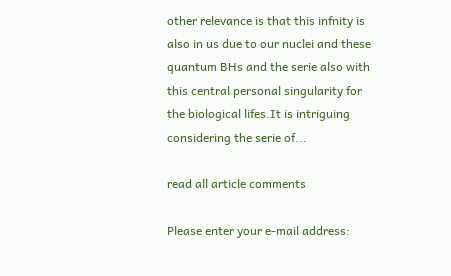other relevance is that this infnity is also in us due to our nuclei and these quantum BHs and the serie also with this central personal singularity for the biological lifes.It is intriguing considering the serie of...

read all article comments

Please enter your e-mail address: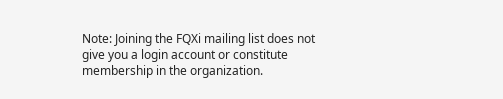Note: Joining the FQXi mailing list does not give you a login account or constitute membership in the organization.